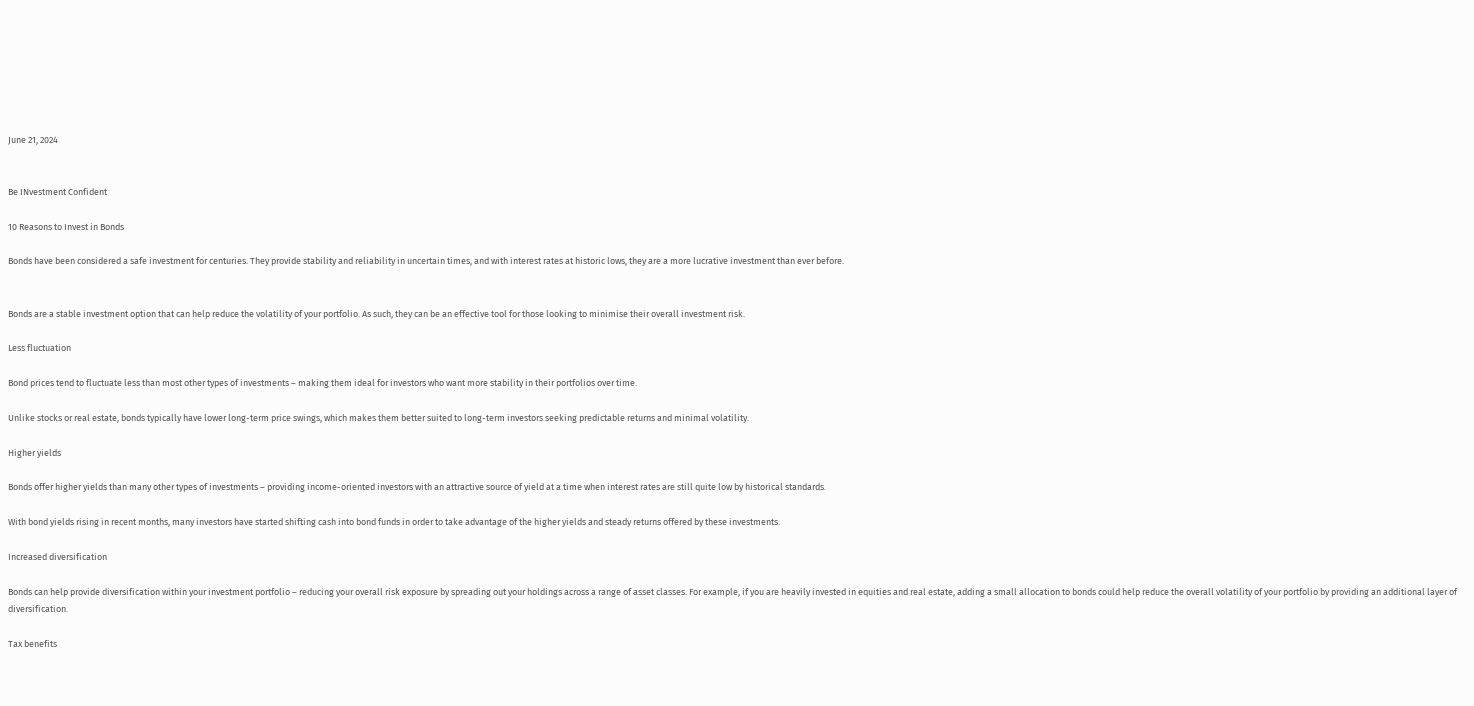June 21, 2024


Be INvestment Confident

10 Reasons to Invest in Bonds

Bonds have been considered a safe investment for centuries. They provide stability and reliability in uncertain times, and with interest rates at historic lows, they are a more lucrative investment than ever before.


Bonds are a stable investment option that can help reduce the volatility of your portfolio. As such, they can be an effective tool for those looking to minimise their overall investment risk.

Less fluctuation

Bond prices tend to fluctuate less than most other types of investments – making them ideal for investors who want more stability in their portfolios over time.

Unlike stocks or real estate, bonds typically have lower long-term price swings, which makes them better suited to long-term investors seeking predictable returns and minimal volatility.

Higher yields

Bonds offer higher yields than many other types of investments – providing income-oriented investors with an attractive source of yield at a time when interest rates are still quite low by historical standards.

With bond yields rising in recent months, many investors have started shifting cash into bond funds in order to take advantage of the higher yields and steady returns offered by these investments.

Increased diversification

Bonds can help provide diversification within your investment portfolio – reducing your overall risk exposure by spreading out your holdings across a range of asset classes. For example, if you are heavily invested in equities and real estate, adding a small allocation to bonds could help reduce the overall volatility of your portfolio by providing an additional layer of diversification.

Tax benefits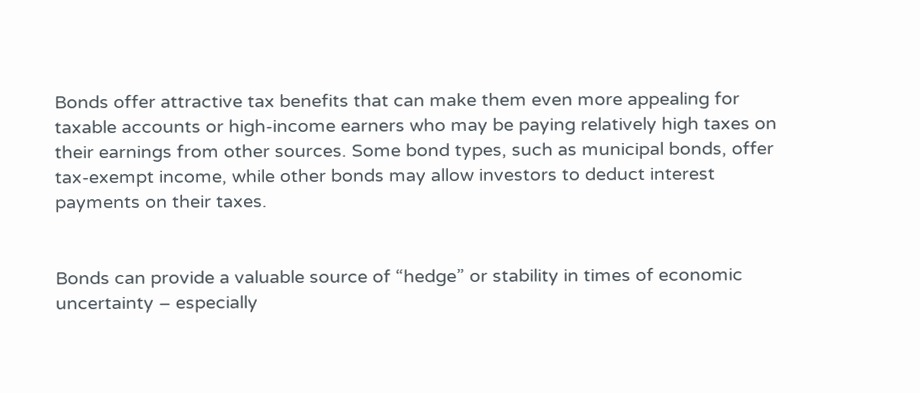Bonds offer attractive tax benefits that can make them even more appealing for taxable accounts or high-income earners who may be paying relatively high taxes on their earnings from other sources. Some bond types, such as municipal bonds, offer tax-exempt income, while other bonds may allow investors to deduct interest payments on their taxes.


Bonds can provide a valuable source of “hedge” or stability in times of economic uncertainty – especially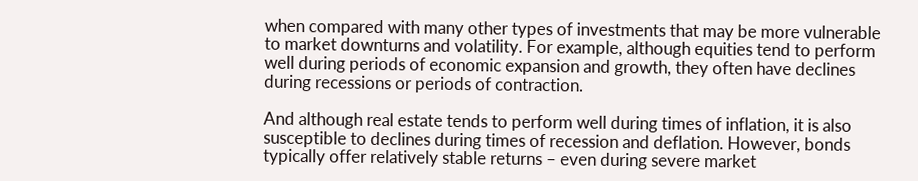when compared with many other types of investments that may be more vulnerable to market downturns and volatility. For example, although equities tend to perform well during periods of economic expansion and growth, they often have declines during recessions or periods of contraction.

And although real estate tends to perform well during times of inflation, it is also susceptible to declines during times of recession and deflation. However, bonds typically offer relatively stable returns – even during severe market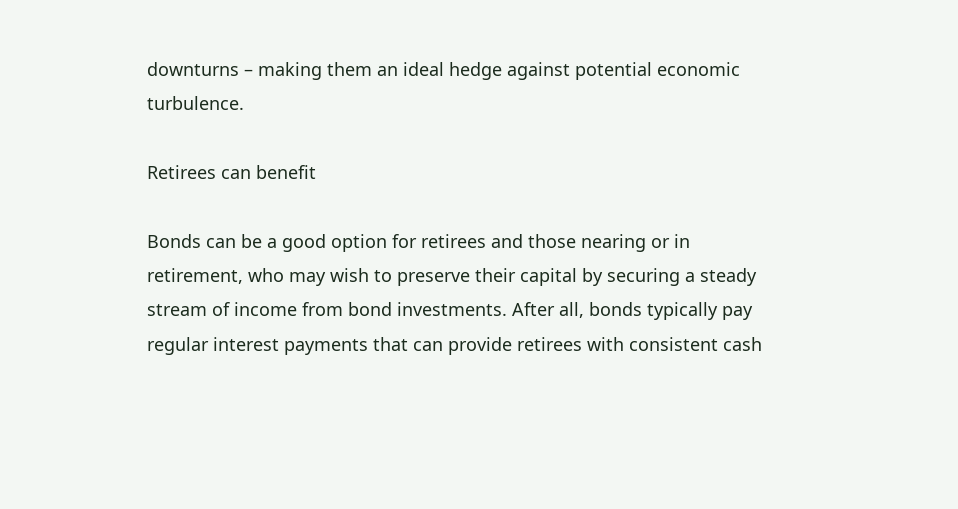downturns – making them an ideal hedge against potential economic turbulence.

Retirees can benefit

Bonds can be a good option for retirees and those nearing or in retirement, who may wish to preserve their capital by securing a steady stream of income from bond investments. After all, bonds typically pay regular interest payments that can provide retirees with consistent cash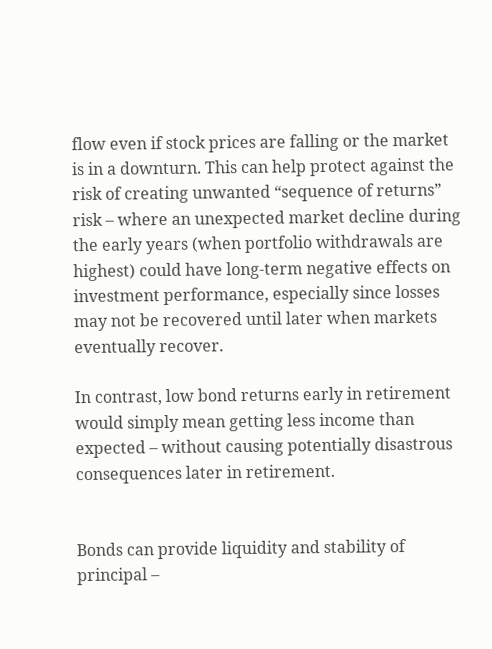flow even if stock prices are falling or the market is in a downturn. This can help protect against the risk of creating unwanted “sequence of returns” risk – where an unexpected market decline during the early years (when portfolio withdrawals are highest) could have long-term negative effects on investment performance, especially since losses may not be recovered until later when markets eventually recover.

In contrast, low bond returns early in retirement would simply mean getting less income than expected – without causing potentially disastrous consequences later in retirement.


Bonds can provide liquidity and stability of principal –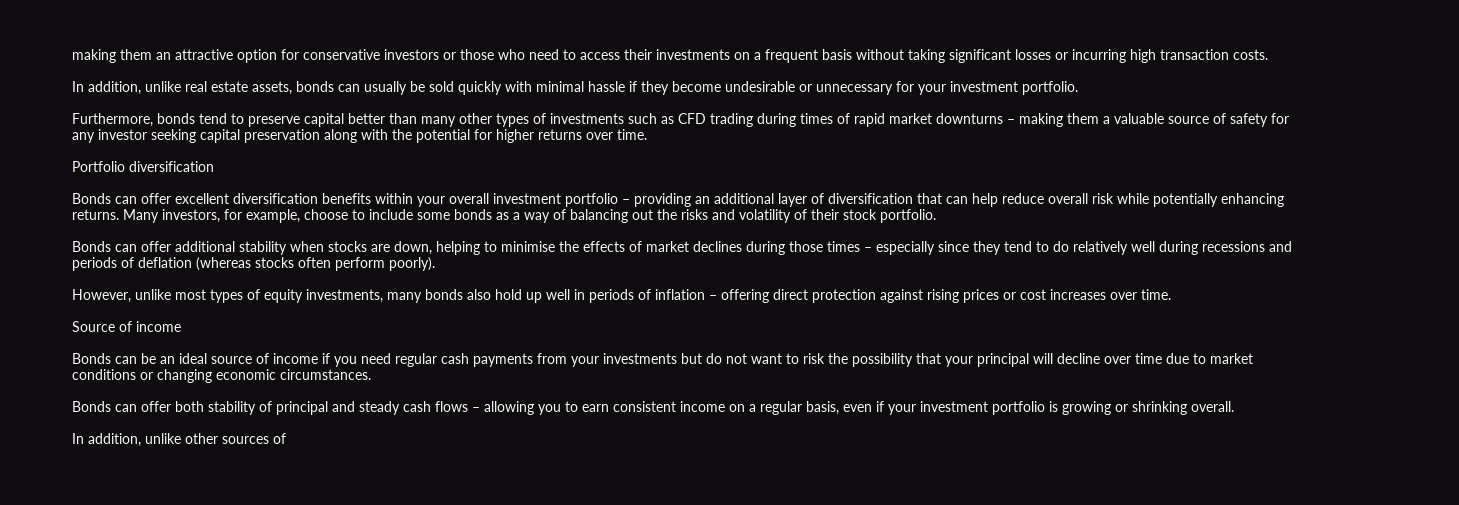making them an attractive option for conservative investors or those who need to access their investments on a frequent basis without taking significant losses or incurring high transaction costs.

In addition, unlike real estate assets, bonds can usually be sold quickly with minimal hassle if they become undesirable or unnecessary for your investment portfolio.

Furthermore, bonds tend to preserve capital better than many other types of investments such as CFD trading during times of rapid market downturns – making them a valuable source of safety for any investor seeking capital preservation along with the potential for higher returns over time.

Portfolio diversification

Bonds can offer excellent diversification benefits within your overall investment portfolio – providing an additional layer of diversification that can help reduce overall risk while potentially enhancing returns. Many investors, for example, choose to include some bonds as a way of balancing out the risks and volatility of their stock portfolio.

Bonds can offer additional stability when stocks are down, helping to minimise the effects of market declines during those times – especially since they tend to do relatively well during recessions and periods of deflation (whereas stocks often perform poorly).

However, unlike most types of equity investments, many bonds also hold up well in periods of inflation – offering direct protection against rising prices or cost increases over time.

Source of income

Bonds can be an ideal source of income if you need regular cash payments from your investments but do not want to risk the possibility that your principal will decline over time due to market conditions or changing economic circumstances.

Bonds can offer both stability of principal and steady cash flows – allowing you to earn consistent income on a regular basis, even if your investment portfolio is growing or shrinking overall.

In addition, unlike other sources of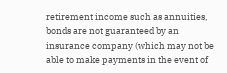retirement income such as annuities, bonds are not guaranteed by an insurance company (which may not be able to make payments in the event of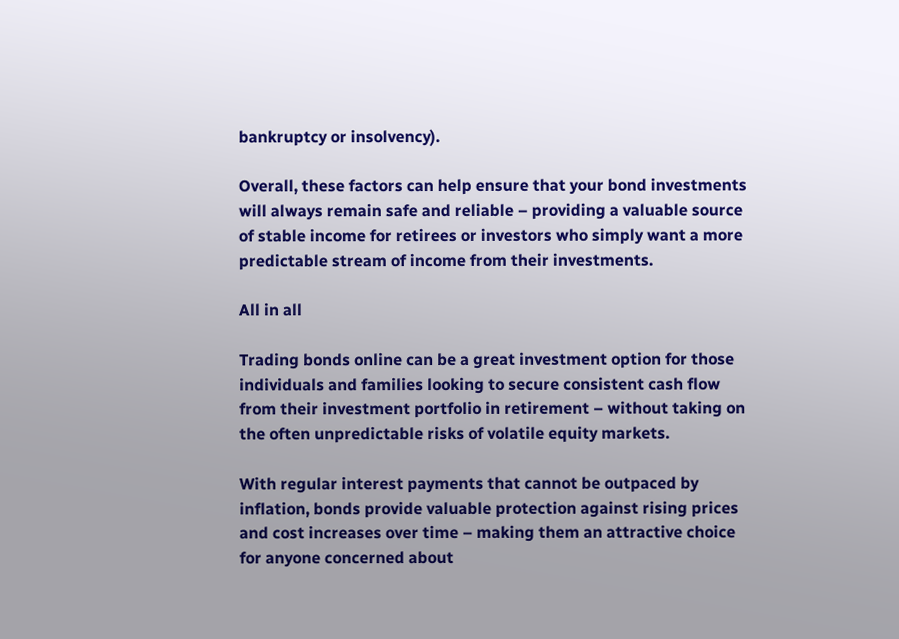bankruptcy or insolvency).

Overall, these factors can help ensure that your bond investments will always remain safe and reliable – providing a valuable source of stable income for retirees or investors who simply want a more predictable stream of income from their investments.

All in all

Trading bonds online can be a great investment option for those individuals and families looking to secure consistent cash flow from their investment portfolio in retirement – without taking on the often unpredictable risks of volatile equity markets.

With regular interest payments that cannot be outpaced by inflation, bonds provide valuable protection against rising prices and cost increases over time – making them an attractive choice for anyone concerned about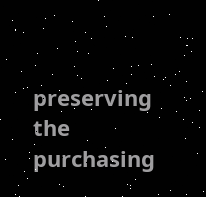preserving the purchasing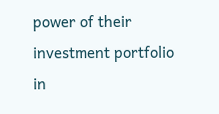power of their investment portfolio in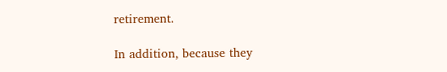retirement.

In addition, because they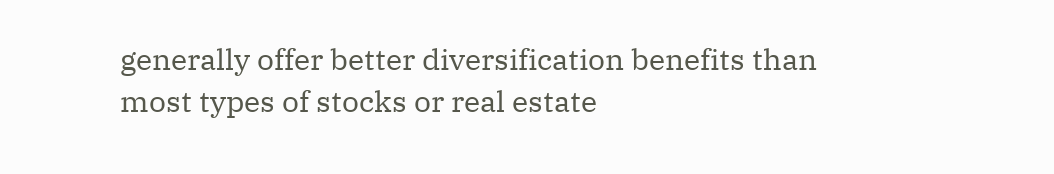generally offer better diversification benefits than most types of stocks or real estate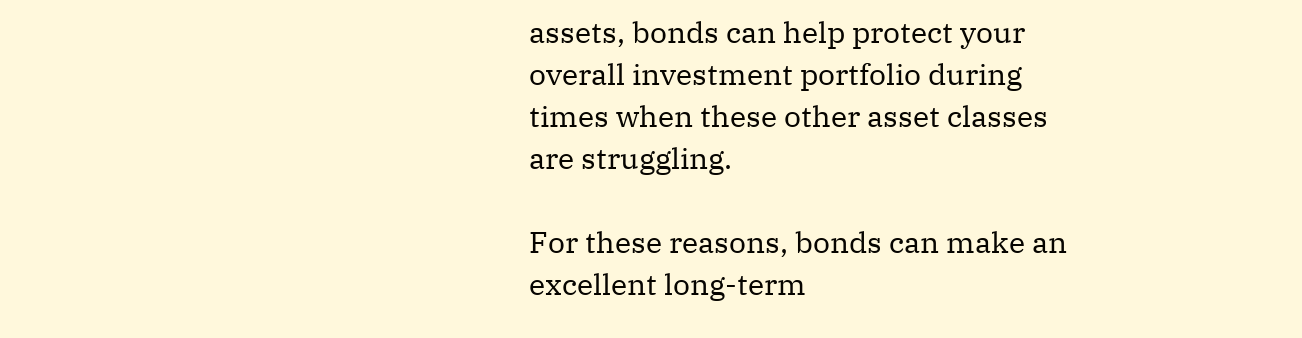assets, bonds can help protect your overall investment portfolio during times when these other asset classes are struggling.

For these reasons, bonds can make an excellent long-term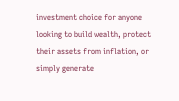investment choice for anyone looking to build wealth, protect their assets from inflation, or simply generate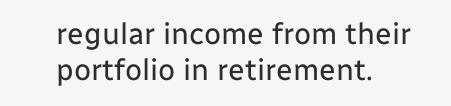regular income from their portfolio in retirement.